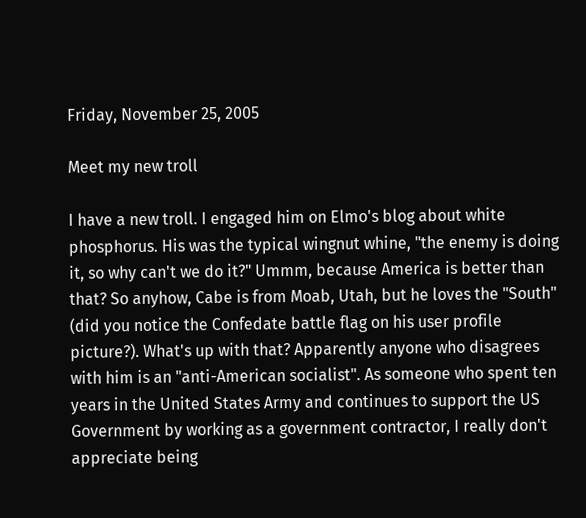Friday, November 25, 2005

Meet my new troll

I have a new troll. I engaged him on Elmo's blog about white phosphorus. His was the typical wingnut whine, "the enemy is doing it, so why can't we do it?" Ummm, because America is better than that? So anyhow, Cabe is from Moab, Utah, but he loves the "South" (did you notice the Confedate battle flag on his user profile picture?). What's up with that? Apparently anyone who disagrees with him is an "anti-American socialist". As someone who spent ten years in the United States Army and continues to support the US Government by working as a government contractor, I really don't appreciate being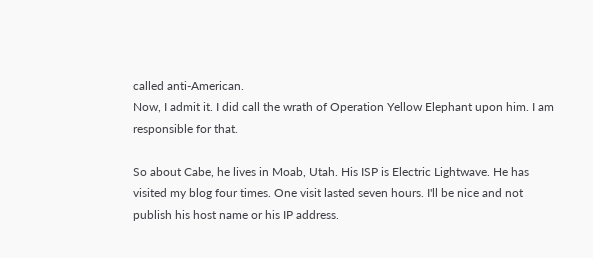called anti-American.
Now, I admit it. I did call the wrath of Operation Yellow Elephant upon him. I am responsible for that.

So about Cabe, he lives in Moab, Utah. His ISP is Electric Lightwave. He has visited my blog four times. One visit lasted seven hours. I'll be nice and not publish his host name or his IP address.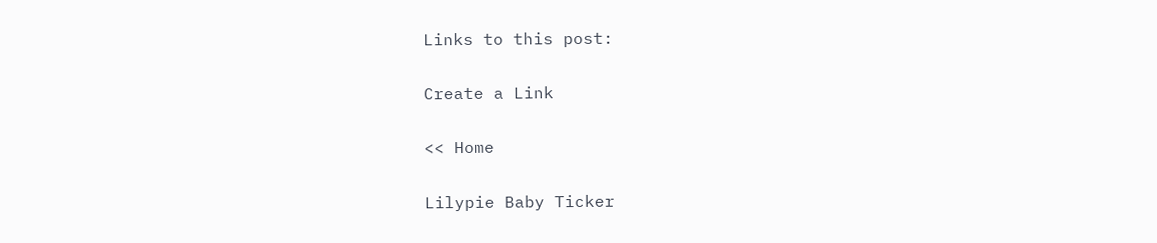Links to this post:

Create a Link

<< Home

Lilypie Baby Ticker